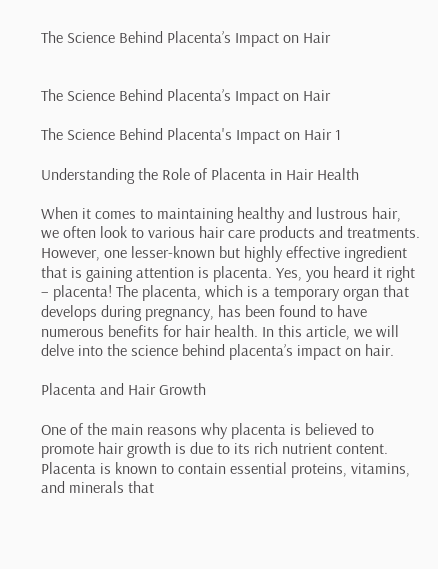The Science Behind Placenta’s Impact on Hair


The Science Behind Placenta’s Impact on Hair

The Science Behind Placenta's Impact on Hair 1

Understanding the Role of Placenta in Hair Health

When it comes to maintaining healthy and lustrous hair, we often look to various hair care products and treatments. However, one lesser-known but highly effective ingredient that is gaining attention is placenta. Yes, you heard it right – placenta! The placenta, which is a temporary organ that develops during pregnancy, has been found to have numerous benefits for hair health. In this article, we will delve into the science behind placenta’s impact on hair.

Placenta and Hair Growth

One of the main reasons why placenta is believed to promote hair growth is due to its rich nutrient content. Placenta is known to contain essential proteins, vitamins, and minerals that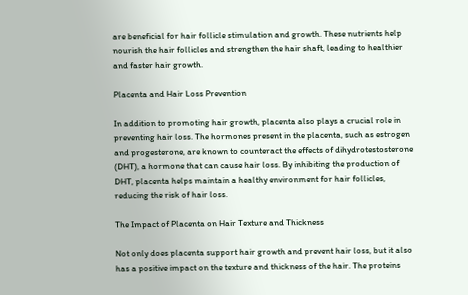are beneficial for hair follicle stimulation and growth. These nutrients help nourish the hair follicles and strengthen the hair shaft, leading to healthier and faster hair growth.

Placenta and Hair Loss Prevention

In addition to promoting hair growth, placenta also plays a crucial role in preventing hair loss. The hormones present in the placenta, such as estrogen and progesterone, are known to counteract the effects of dihydrotestosterone (DHT), a hormone that can cause hair loss. By inhibiting the production of DHT, placenta helps maintain a healthy environment for hair follicles, reducing the risk of hair loss.

The Impact of Placenta on Hair Texture and Thickness

Not only does placenta support hair growth and prevent hair loss, but it also has a positive impact on the texture and thickness of the hair. The proteins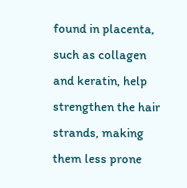found in placenta, such as collagen and keratin, help strengthen the hair strands, making them less prone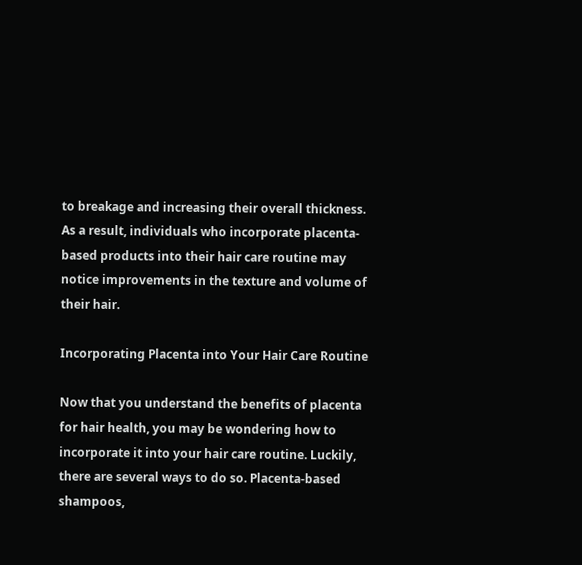to breakage and increasing their overall thickness. As a result, individuals who incorporate placenta-based products into their hair care routine may notice improvements in the texture and volume of their hair.

Incorporating Placenta into Your Hair Care Routine

Now that you understand the benefits of placenta for hair health, you may be wondering how to incorporate it into your hair care routine. Luckily, there are several ways to do so. Placenta-based shampoos,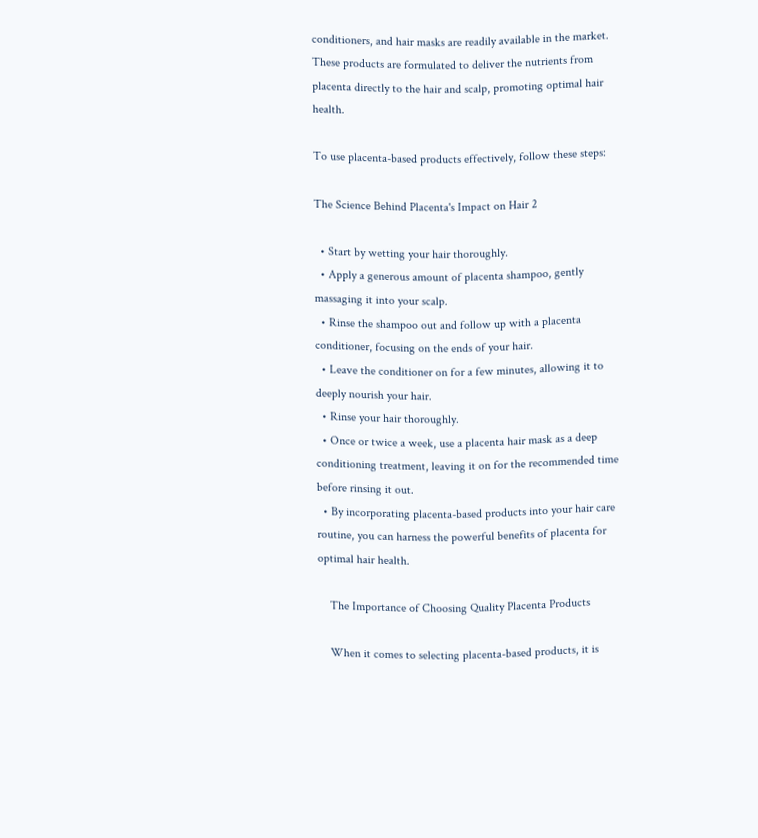conditioners, and hair masks are readily available in the market. These products are formulated to deliver the nutrients from placenta directly to the hair and scalp, promoting optimal hair health.

To use placenta-based products effectively, follow these steps:

The Science Behind Placenta's Impact on Hair 2

  • Start by wetting your hair thoroughly.
  • Apply a generous amount of placenta shampoo, gently massaging it into your scalp.
  • Rinse the shampoo out and follow up with a placenta conditioner, focusing on the ends of your hair.
  • Leave the conditioner on for a few minutes, allowing it to deeply nourish your hair.
  • Rinse your hair thoroughly.
  • Once or twice a week, use a placenta hair mask as a deep conditioning treatment, leaving it on for the recommended time before rinsing it out.
  • By incorporating placenta-based products into your hair care routine, you can harness the powerful benefits of placenta for optimal hair health.

    The Importance of Choosing Quality Placenta Products

    When it comes to selecting placenta-based products, it is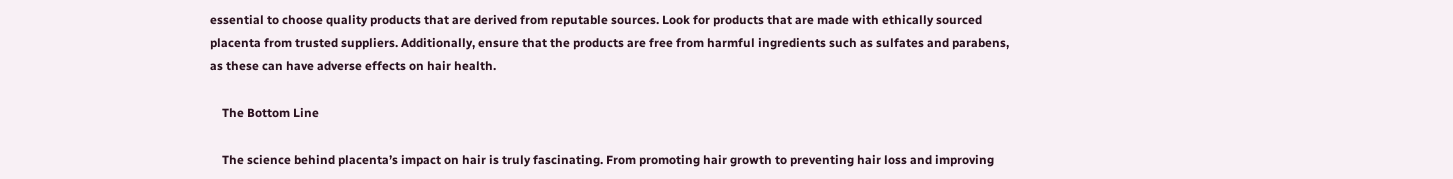essential to choose quality products that are derived from reputable sources. Look for products that are made with ethically sourced placenta from trusted suppliers. Additionally, ensure that the products are free from harmful ingredients such as sulfates and parabens, as these can have adverse effects on hair health.

    The Bottom Line

    The science behind placenta’s impact on hair is truly fascinating. From promoting hair growth to preventing hair loss and improving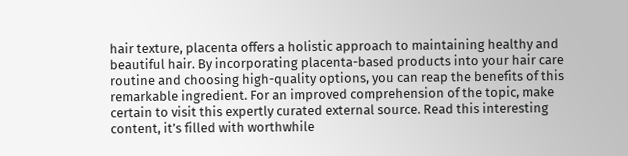hair texture, placenta offers a holistic approach to maintaining healthy and beautiful hair. By incorporating placenta-based products into your hair care routine and choosing high-quality options, you can reap the benefits of this remarkable ingredient. For an improved comprehension of the topic, make certain to visit this expertly curated external source. Read this interesting content, it’s filled with worthwhile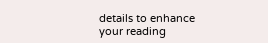details to enhance your reading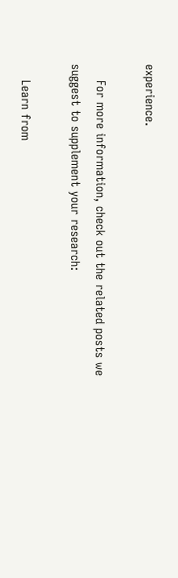experience.

    For more information, check out the related posts we suggest to supplement your research:

    Learn from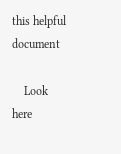this helpful document

    Look here